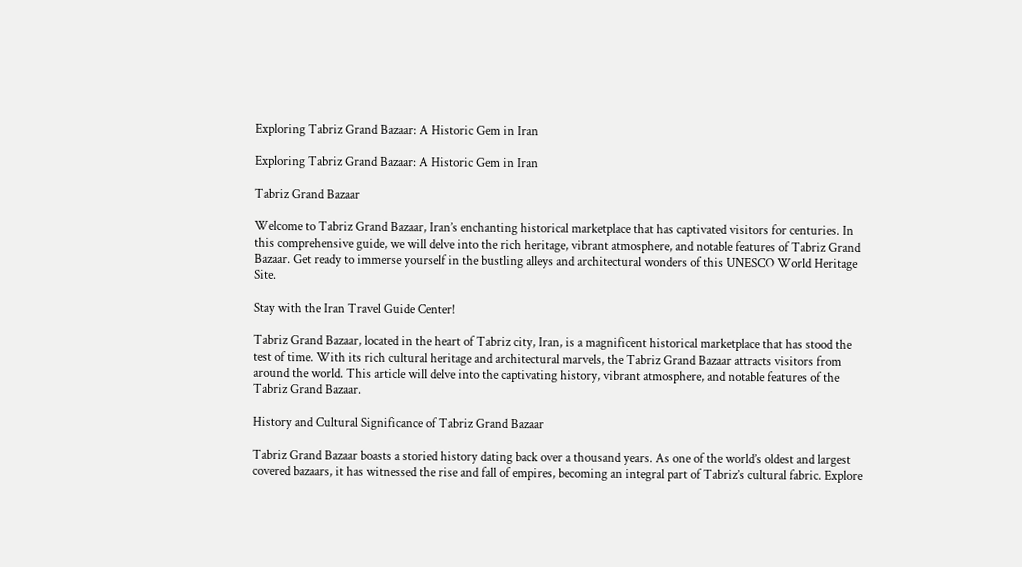Exploring Tabriz Grand Bazaar: A Historic Gem in Iran

Exploring Tabriz Grand Bazaar: A Historic Gem in Iran

Tabriz Grand Bazaar

Welcome to Tabriz Grand Bazaar, Iran’s enchanting historical marketplace that has captivated visitors for centuries. In this comprehensive guide, we will delve into the rich heritage, vibrant atmosphere, and notable features of Tabriz Grand Bazaar. Get ready to immerse yourself in the bustling alleys and architectural wonders of this UNESCO World Heritage Site.

Stay with the Iran Travel Guide Center!

Tabriz Grand Bazaar, located in the heart of Tabriz city, Iran, is a magnificent historical marketplace that has stood the test of time. With its rich cultural heritage and architectural marvels, the Tabriz Grand Bazaar attracts visitors from around the world. This article will delve into the captivating history, vibrant atmosphere, and notable features of the Tabriz Grand Bazaar.

History and Cultural Significance of Tabriz Grand Bazaar

Tabriz Grand Bazaar boasts a storied history dating back over a thousand years. As one of the world’s oldest and largest covered bazaars, it has witnessed the rise and fall of empires, becoming an integral part of Tabriz’s cultural fabric. Explore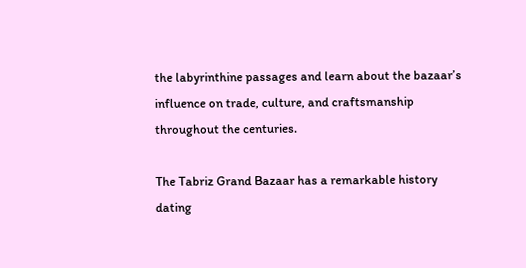the labyrinthine passages and learn about the bazaar’s influence on trade, culture, and craftsmanship throughout the centuries.

The Tabriz Grand Bazaar has a remarkable history dating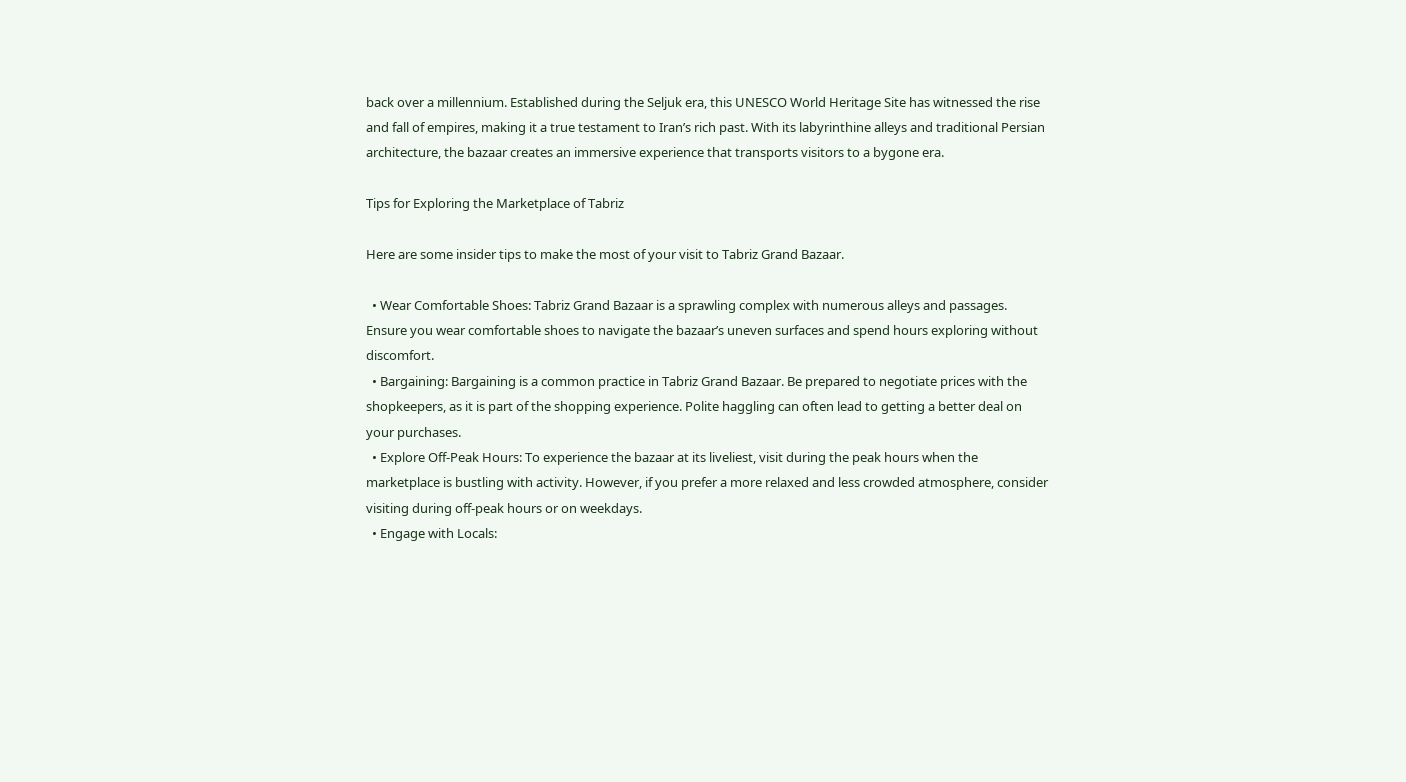back over a millennium. Established during the Seljuk era, this UNESCO World Heritage Site has witnessed the rise and fall of empires, making it a true testament to Iran’s rich past. With its labyrinthine alleys and traditional Persian architecture, the bazaar creates an immersive experience that transports visitors to a bygone era.

Tips for Exploring the Marketplace of Tabriz

Here are some insider tips to make the most of your visit to Tabriz Grand Bazaar.

  • Wear Comfortable Shoes: Tabriz Grand Bazaar is a sprawling complex with numerous alleys and passages. Ensure you wear comfortable shoes to navigate the bazaar’s uneven surfaces and spend hours exploring without discomfort.
  • Bargaining: Bargaining is a common practice in Tabriz Grand Bazaar. Be prepared to negotiate prices with the shopkeepers, as it is part of the shopping experience. Polite haggling can often lead to getting a better deal on your purchases.
  • Explore Off-Peak Hours: To experience the bazaar at its liveliest, visit during the peak hours when the marketplace is bustling with activity. However, if you prefer a more relaxed and less crowded atmosphere, consider visiting during off-peak hours or on weekdays.
  • Engage with Locals: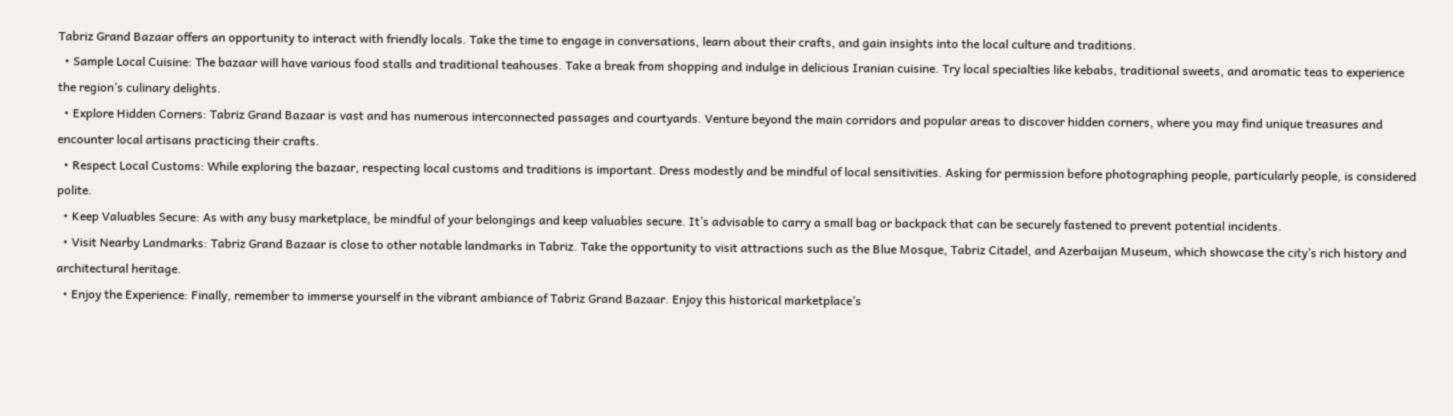Tabriz Grand Bazaar offers an opportunity to interact with friendly locals. Take the time to engage in conversations, learn about their crafts, and gain insights into the local culture and traditions.
  • Sample Local Cuisine: The bazaar will have various food stalls and traditional teahouses. Take a break from shopping and indulge in delicious Iranian cuisine. Try local specialties like kebabs, traditional sweets, and aromatic teas to experience the region’s culinary delights.
  • Explore Hidden Corners: Tabriz Grand Bazaar is vast and has numerous interconnected passages and courtyards. Venture beyond the main corridors and popular areas to discover hidden corners, where you may find unique treasures and encounter local artisans practicing their crafts.
  • Respect Local Customs: While exploring the bazaar, respecting local customs and traditions is important. Dress modestly and be mindful of local sensitivities. Asking for permission before photographing people, particularly people, is considered polite.
  • Keep Valuables Secure: As with any busy marketplace, be mindful of your belongings and keep valuables secure. It’s advisable to carry a small bag or backpack that can be securely fastened to prevent potential incidents.
  • Visit Nearby Landmarks: Tabriz Grand Bazaar is close to other notable landmarks in Tabriz. Take the opportunity to visit attractions such as the Blue Mosque, Tabriz Citadel, and Azerbaijan Museum, which showcase the city’s rich history and architectural heritage.
  • Enjoy the Experience: Finally, remember to immerse yourself in the vibrant ambiance of Tabriz Grand Bazaar. Enjoy this historical marketplace’s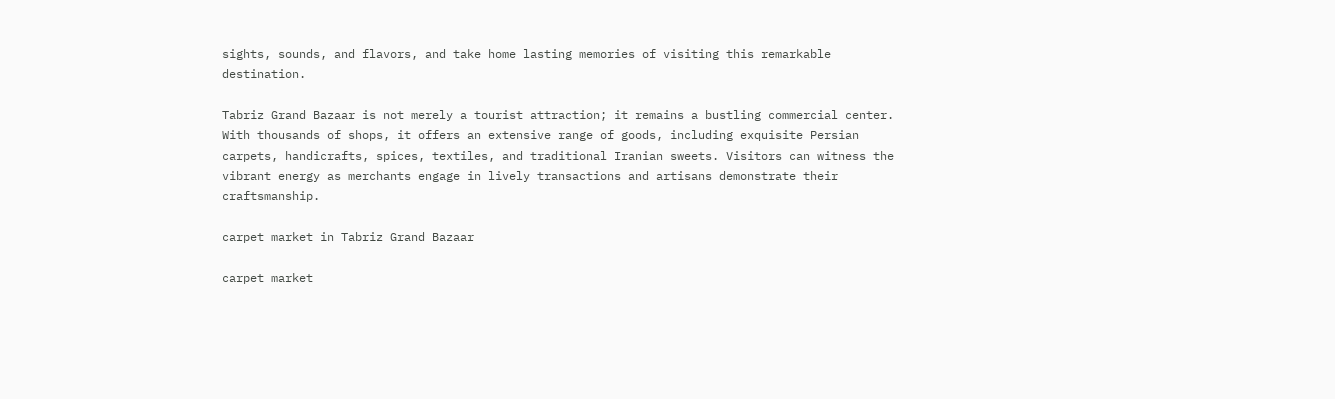sights, sounds, and flavors, and take home lasting memories of visiting this remarkable destination.

Tabriz Grand Bazaar is not merely a tourist attraction; it remains a bustling commercial center. With thousands of shops, it offers an extensive range of goods, including exquisite Persian carpets, handicrafts, spices, textiles, and traditional Iranian sweets. Visitors can witness the vibrant energy as merchants engage in lively transactions and artisans demonstrate their craftsmanship.

carpet market in Tabriz Grand Bazaar

carpet market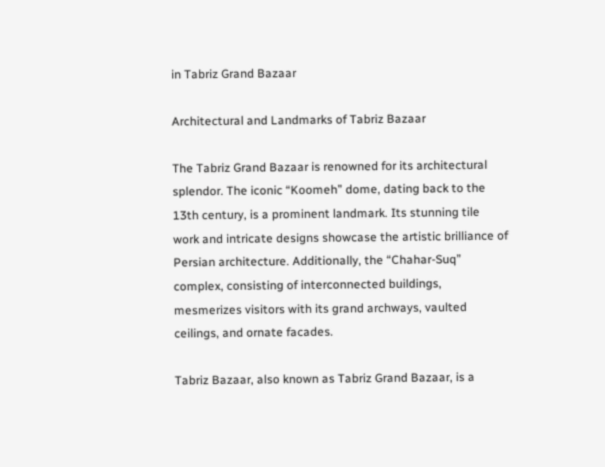in Tabriz Grand Bazaar

Architectural and Landmarks of Tabriz Bazaar

The Tabriz Grand Bazaar is renowned for its architectural splendor. The iconic “Koomeh” dome, dating back to the 13th century, is a prominent landmark. Its stunning tile work and intricate designs showcase the artistic brilliance of Persian architecture. Additionally, the “Chahar-Suq” complex, consisting of interconnected buildings, mesmerizes visitors with its grand archways, vaulted ceilings, and ornate facades.

Tabriz Bazaar, also known as Tabriz Grand Bazaar, is a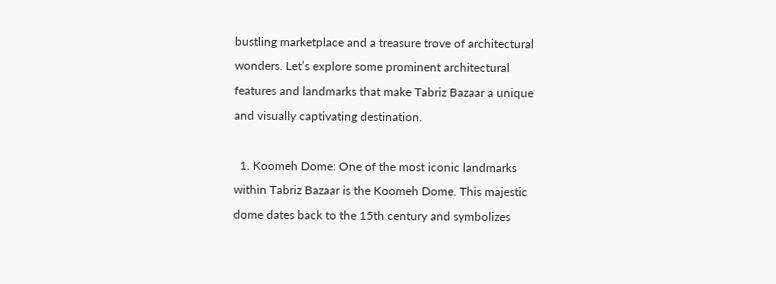bustling marketplace and a treasure trove of architectural wonders. Let’s explore some prominent architectural features and landmarks that make Tabriz Bazaar a unique and visually captivating destination.

  1. Koomeh Dome: One of the most iconic landmarks within Tabriz Bazaar is the Koomeh Dome. This majestic dome dates back to the 15th century and symbolizes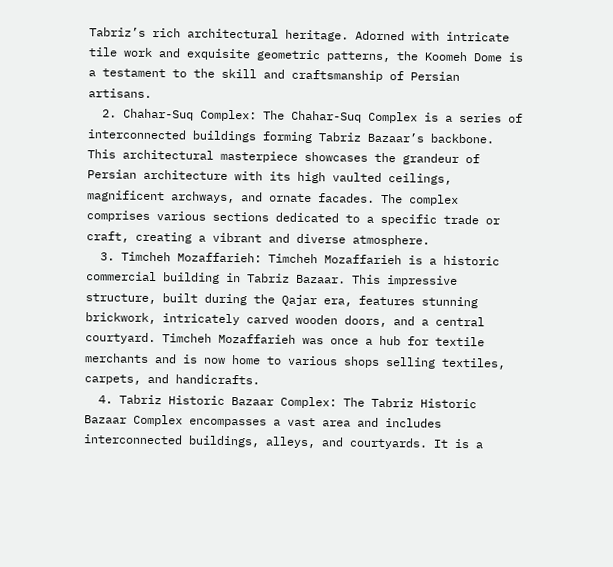Tabriz’s rich architectural heritage. Adorned with intricate tile work and exquisite geometric patterns, the Koomeh Dome is a testament to the skill and craftsmanship of Persian artisans.
  2. Chahar-Suq Complex: The Chahar-Suq Complex is a series of interconnected buildings forming Tabriz Bazaar’s backbone. This architectural masterpiece showcases the grandeur of Persian architecture with its high vaulted ceilings, magnificent archways, and ornate facades. The complex comprises various sections dedicated to a specific trade or craft, creating a vibrant and diverse atmosphere.
  3. Timcheh Mozaffarieh: Timcheh Mozaffarieh is a historic commercial building in Tabriz Bazaar. This impressive structure, built during the Qajar era, features stunning brickwork, intricately carved wooden doors, and a central courtyard. Timcheh Mozaffarieh was once a hub for textile merchants and is now home to various shops selling textiles, carpets, and handicrafts.
  4. Tabriz Historic Bazaar Complex: The Tabriz Historic Bazaar Complex encompasses a vast area and includes interconnected buildings, alleys, and courtyards. It is a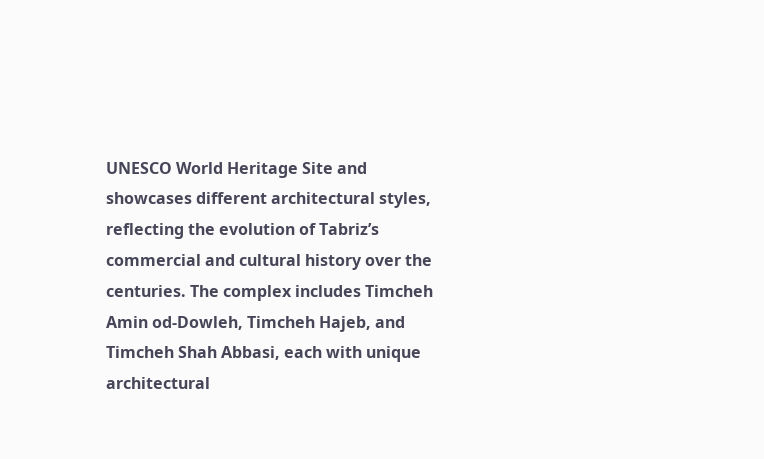UNESCO World Heritage Site and showcases different architectural styles, reflecting the evolution of Tabriz’s commercial and cultural history over the centuries. The complex includes Timcheh Amin od-Dowleh, Timcheh Hajeb, and Timcheh Shah Abbasi, each with unique architectural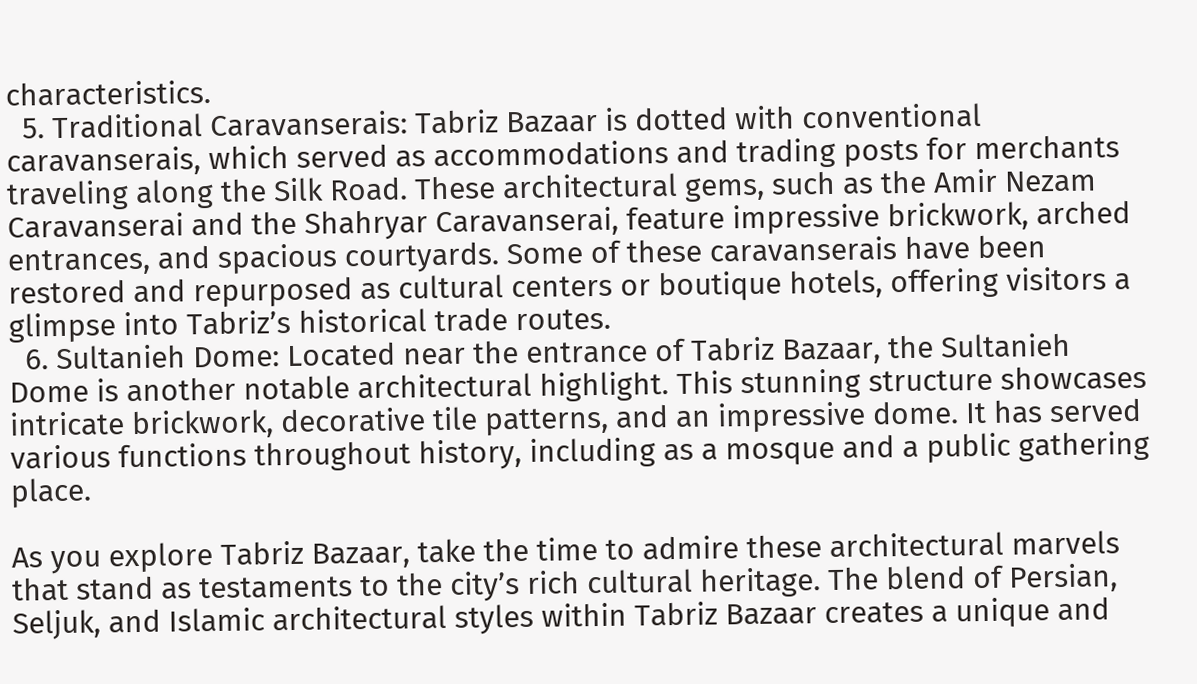characteristics.
  5. Traditional Caravanserais: Tabriz Bazaar is dotted with conventional caravanserais, which served as accommodations and trading posts for merchants traveling along the Silk Road. These architectural gems, such as the Amir Nezam Caravanserai and the Shahryar Caravanserai, feature impressive brickwork, arched entrances, and spacious courtyards. Some of these caravanserais have been restored and repurposed as cultural centers or boutique hotels, offering visitors a glimpse into Tabriz’s historical trade routes.
  6. Sultanieh Dome: Located near the entrance of Tabriz Bazaar, the Sultanieh Dome is another notable architectural highlight. This stunning structure showcases intricate brickwork, decorative tile patterns, and an impressive dome. It has served various functions throughout history, including as a mosque and a public gathering place.

As you explore Tabriz Bazaar, take the time to admire these architectural marvels that stand as testaments to the city’s rich cultural heritage. The blend of Persian, Seljuk, and Islamic architectural styles within Tabriz Bazaar creates a unique and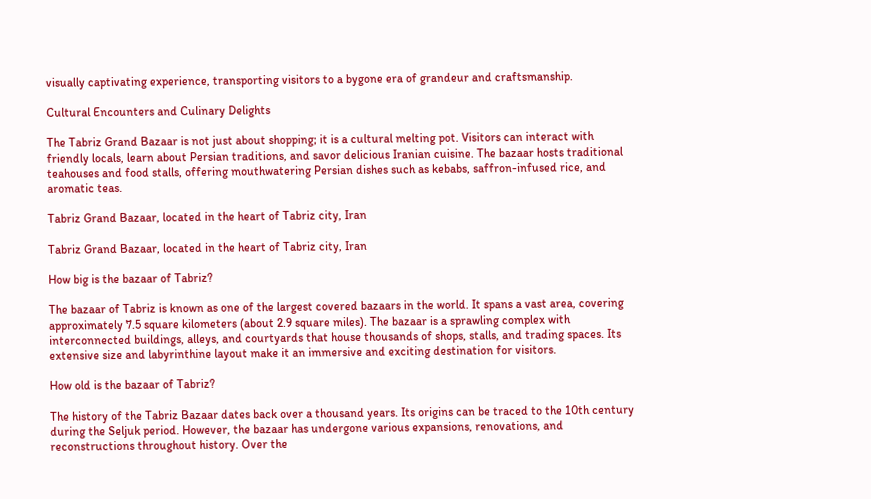visually captivating experience, transporting visitors to a bygone era of grandeur and craftsmanship.

Cultural Encounters and Culinary Delights

The Tabriz Grand Bazaar is not just about shopping; it is a cultural melting pot. Visitors can interact with friendly locals, learn about Persian traditions, and savor delicious Iranian cuisine. The bazaar hosts traditional teahouses and food stalls, offering mouthwatering Persian dishes such as kebabs, saffron-infused rice, and aromatic teas.

Tabriz Grand Bazaar, located in the heart of Tabriz city, Iran

Tabriz Grand Bazaar, located in the heart of Tabriz city, Iran

How big is the bazaar of Tabriz?

The bazaar of Tabriz is known as one of the largest covered bazaars in the world. It spans a vast area, covering approximately 7.5 square kilometers (about 2.9 square miles). The bazaar is a sprawling complex with interconnected buildings, alleys, and courtyards that house thousands of shops, stalls, and trading spaces. Its extensive size and labyrinthine layout make it an immersive and exciting destination for visitors.

How old is the bazaar of Tabriz?

The history of the Tabriz Bazaar dates back over a thousand years. Its origins can be traced to the 10th century during the Seljuk period. However, the bazaar has undergone various expansions, renovations, and reconstructions throughout history. Over the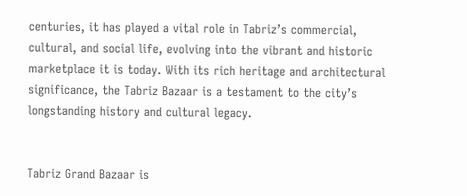centuries, it has played a vital role in Tabriz’s commercial, cultural, and social life, evolving into the vibrant and historic marketplace it is today. With its rich heritage and architectural significance, the Tabriz Bazaar is a testament to the city’s longstanding history and cultural legacy.


Tabriz Grand Bazaar is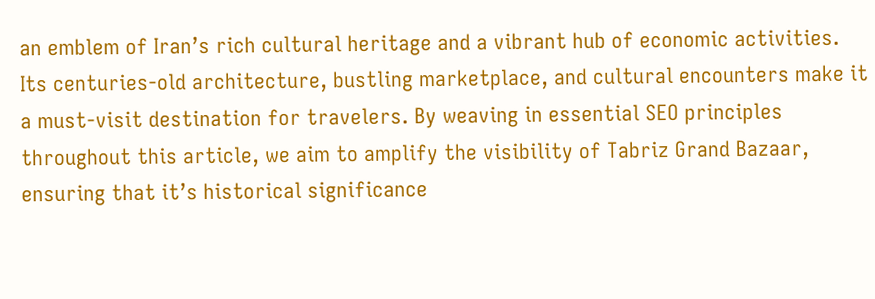an emblem of Iran’s rich cultural heritage and a vibrant hub of economic activities. Its centuries-old architecture, bustling marketplace, and cultural encounters make it a must-visit destination for travelers. By weaving in essential SEO principles throughout this article, we aim to amplify the visibility of Tabriz Grand Bazaar, ensuring that it’s historical significance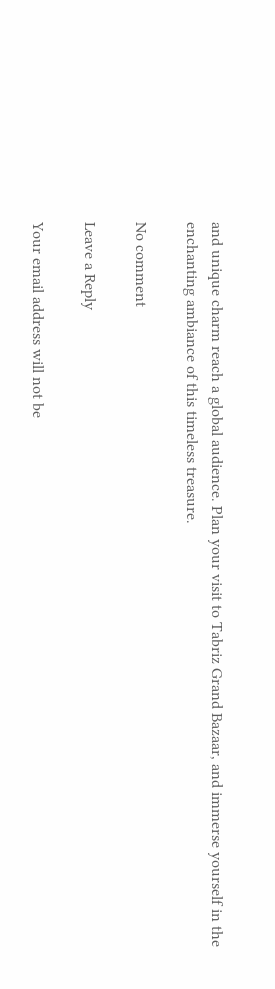and unique charm reach a global audience. Plan your visit to Tabriz Grand Bazaar, and immerse yourself in the enchanting ambiance of this timeless treasure.

No comment

Leave a Reply

Your email address will not be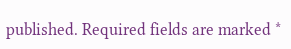published. Required fields are marked *